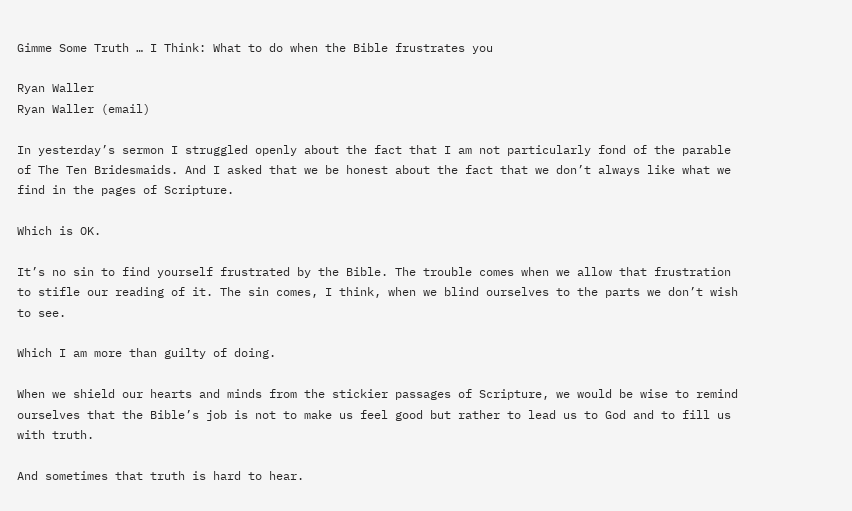Gimme Some Truth … I Think: What to do when the Bible frustrates you

Ryan Waller
Ryan Waller (email)

In yesterday’s sermon I struggled openly about the fact that I am not particularly fond of the parable of The Ten Bridesmaids. And I asked that we be honest about the fact that we don’t always like what we find in the pages of Scripture.

Which is OK.

It’s no sin to find yourself frustrated by the Bible. The trouble comes when we allow that frustration to stifle our reading of it. The sin comes, I think, when we blind ourselves to the parts we don’t wish to see.

Which I am more than guilty of doing.

When we shield our hearts and minds from the stickier passages of Scripture, we would be wise to remind ourselves that the Bible’s job is not to make us feel good but rather to lead us to God and to fill us with truth.

And sometimes that truth is hard to hear.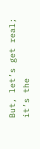But, let’s get real; it’s the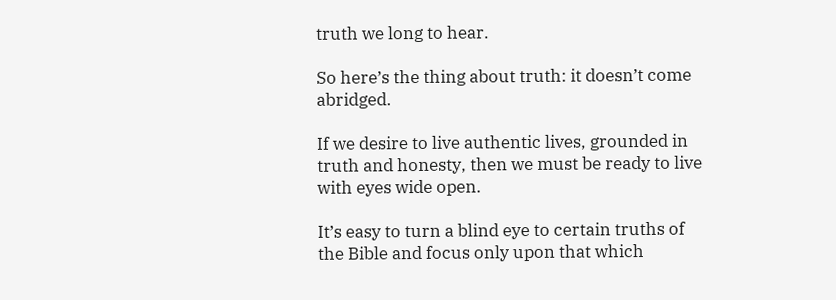truth we long to hear.

So here’s the thing about truth: it doesn’t come abridged.

If we desire to live authentic lives, grounded in truth and honesty, then we must be ready to live with eyes wide open.

It’s easy to turn a blind eye to certain truths of the Bible and focus only upon that which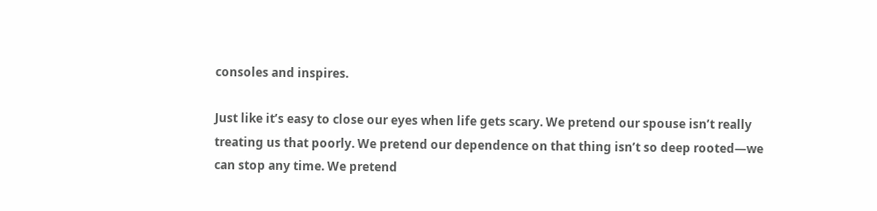consoles and inspires.

Just like it’s easy to close our eyes when life gets scary. We pretend our spouse isn’t really treating us that poorly. We pretend our dependence on that thing isn’t so deep rooted—we can stop any time. We pretend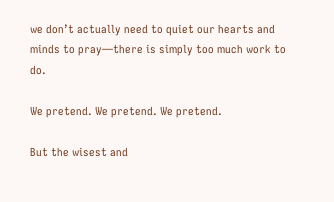we don’t actually need to quiet our hearts and minds to pray—there is simply too much work to do.

We pretend. We pretend. We pretend.

But the wisest and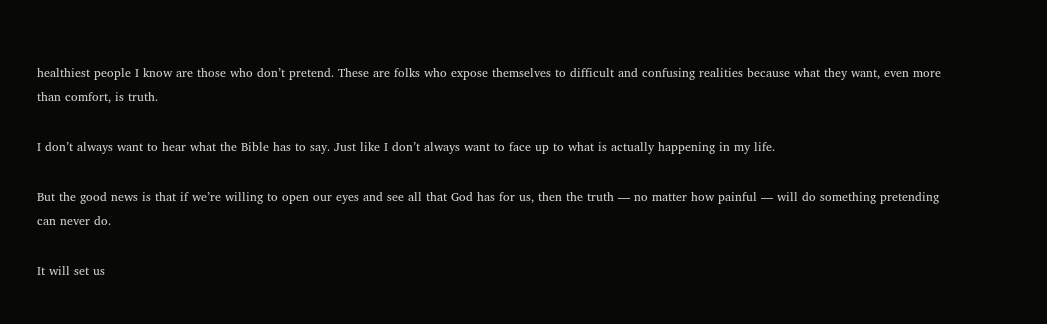healthiest people I know are those who don’t pretend. These are folks who expose themselves to difficult and confusing realities because what they want, even more than comfort, is truth.

I don’t always want to hear what the Bible has to say. Just like I don’t always want to face up to what is actually happening in my life.

But the good news is that if we’re willing to open our eyes and see all that God has for us, then the truth — no matter how painful — will do something pretending can never do.

It will set us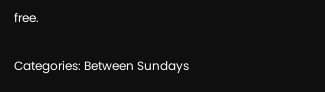free.

Categories: Between Sundays